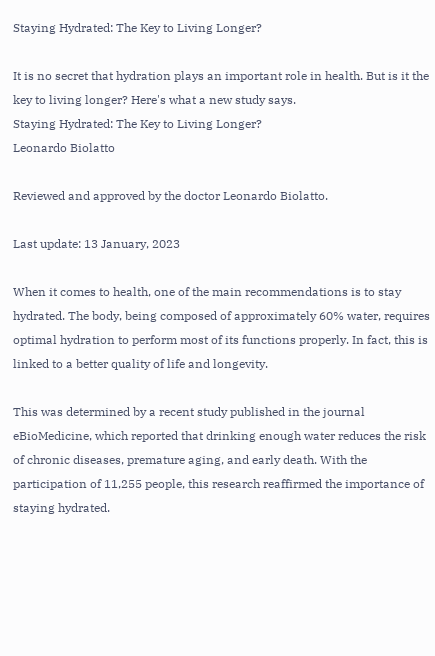Staying Hydrated: The Key to Living Longer?

It is no secret that hydration plays an important role in health. But is it the key to living longer? Here's what a new study says.
Staying Hydrated: The Key to Living Longer?
Leonardo Biolatto

Reviewed and approved by the doctor Leonardo Biolatto.

Last update: 13 January, 2023

When it comes to health, one of the main recommendations is to stay hydrated. The body, being composed of approximately 60% water, requires optimal hydration to perform most of its functions properly. In fact, this is linked to a better quality of life and longevity.

This was determined by a recent study published in the journal eBioMedicine, which reported that drinking enough water reduces the risk of chronic diseases, premature aging, and early death. With the participation of 11,255 people, this research reaffirmed the importance of staying hydrated.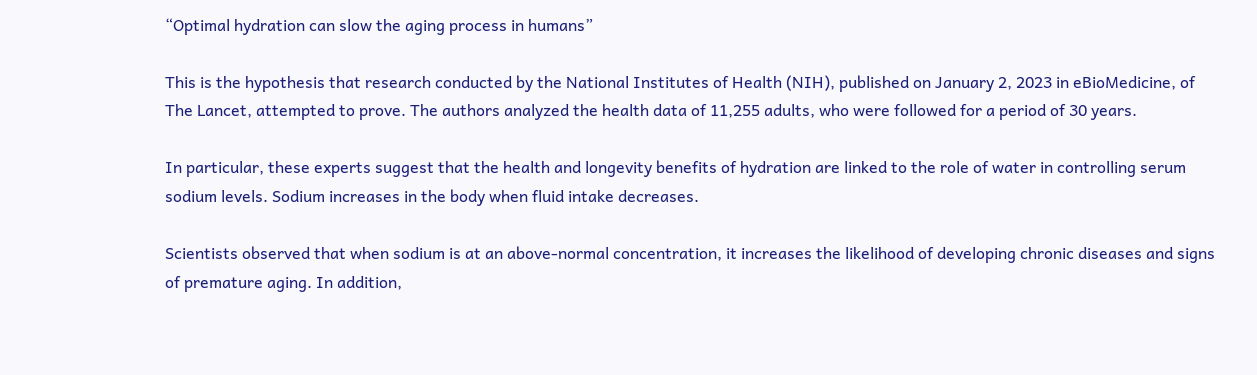“Optimal hydration can slow the aging process in humans”

This is the hypothesis that research conducted by the National Institutes of Health (NIH), published on January 2, 2023 in eBioMedicine, of The Lancet, attempted to prove. The authors analyzed the health data of 11,255 adults, who were followed for a period of 30 years.

In particular, these experts suggest that the health and longevity benefits of hydration are linked to the role of water in controlling serum sodium levels. Sodium increases in the body when fluid intake decreases.

Scientists observed that when sodium is at an above-normal concentration, it increases the likelihood of developing chronic diseases and signs of premature aging. In addition,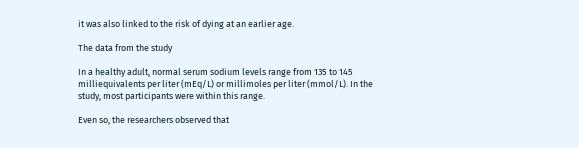it was also linked to the risk of dying at an earlier age.

The data from the study

In a healthy adult, normal serum sodium levels range from 135 to 145 milliequivalents per liter (mEq/L) or millimoles per liter (mmol/L). In the study, most participants were within this range.

Even so, the researchers observed that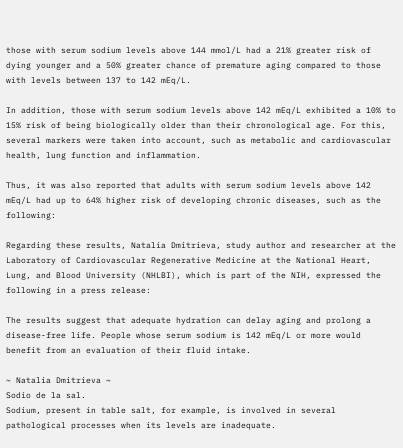those with serum sodium levels above 144 mmol/L had a 21% greater risk of dying younger and a 50% greater chance of premature aging compared to those with levels between 137 to 142 mEq/L.

In addition, those with serum sodium levels above 142 mEq/L exhibited a 10% to 15% risk of being biologically older than their chronological age. For this, several markers were taken into account, such as metabolic and cardiovascular health, lung function and inflammation.

Thus, it was also reported that adults with serum sodium levels above 142 mEq/L had up to 64% higher risk of developing chronic diseases, such as the following:

Regarding these results, Natalia Dmitrieva, study author and researcher at the Laboratory of Cardiovascular Regenerative Medicine at the National Heart, Lung, and Blood University (NHLBI), which is part of the NIH, expressed the following in a press release:

The results suggest that adequate hydration can delay aging and prolong a disease-free life. People whose serum sodium is 142 mEq/L or more would benefit from an evaluation of their fluid intake.

~ Natalia Dmitrieva ~
Sodio de la sal.
Sodium, present in table salt, for example, is involved in several pathological processes when its levels are inadequate.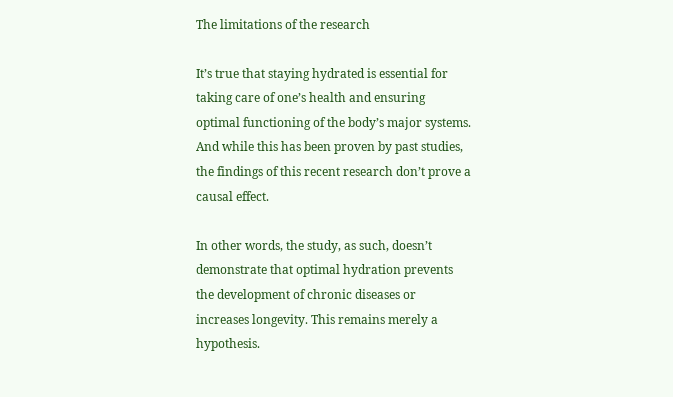The limitations of the research

It’s true that staying hydrated is essential for taking care of one’s health and ensuring optimal functioning of the body’s major systems. And while this has been proven by past studies, the findings of this recent research don’t prove a causal effect.

In other words, the study, as such, doesn’t demonstrate that optimal hydration prevents the development of chronic diseases or increases longevity. This remains merely a hypothesis.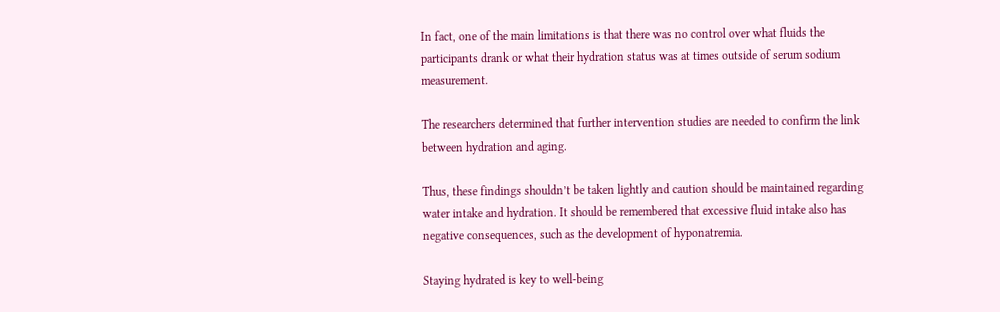In fact, one of the main limitations is that there was no control over what fluids the participants drank or what their hydration status was at times outside of serum sodium measurement.

The researchers determined that further intervention studies are needed to confirm the link between hydration and aging.

Thus, these findings shouldn’t be taken lightly and caution should be maintained regarding water intake and hydration. It should be remembered that excessive fluid intake also has negative consequences, such as the development of hyponatremia.

Staying hydrated is key to well-being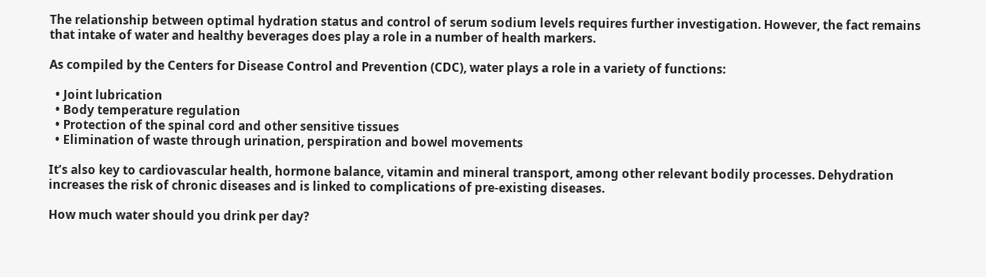The relationship between optimal hydration status and control of serum sodium levels requires further investigation. However, the fact remains that intake of water and healthy beverages does play a role in a number of health markers.

As compiled by the Centers for Disease Control and Prevention (CDC), water plays a role in a variety of functions:

  • Joint lubrication
  • Body temperature regulation
  • Protection of the spinal cord and other sensitive tissues
  • Elimination of waste through urination, perspiration and bowel movements

It’s also key to cardiovascular health, hormone balance, vitamin and mineral transport, among other relevant bodily processes. Dehydration increases the risk of chronic diseases and is linked to complications of pre-existing diseases.

How much water should you drink per day?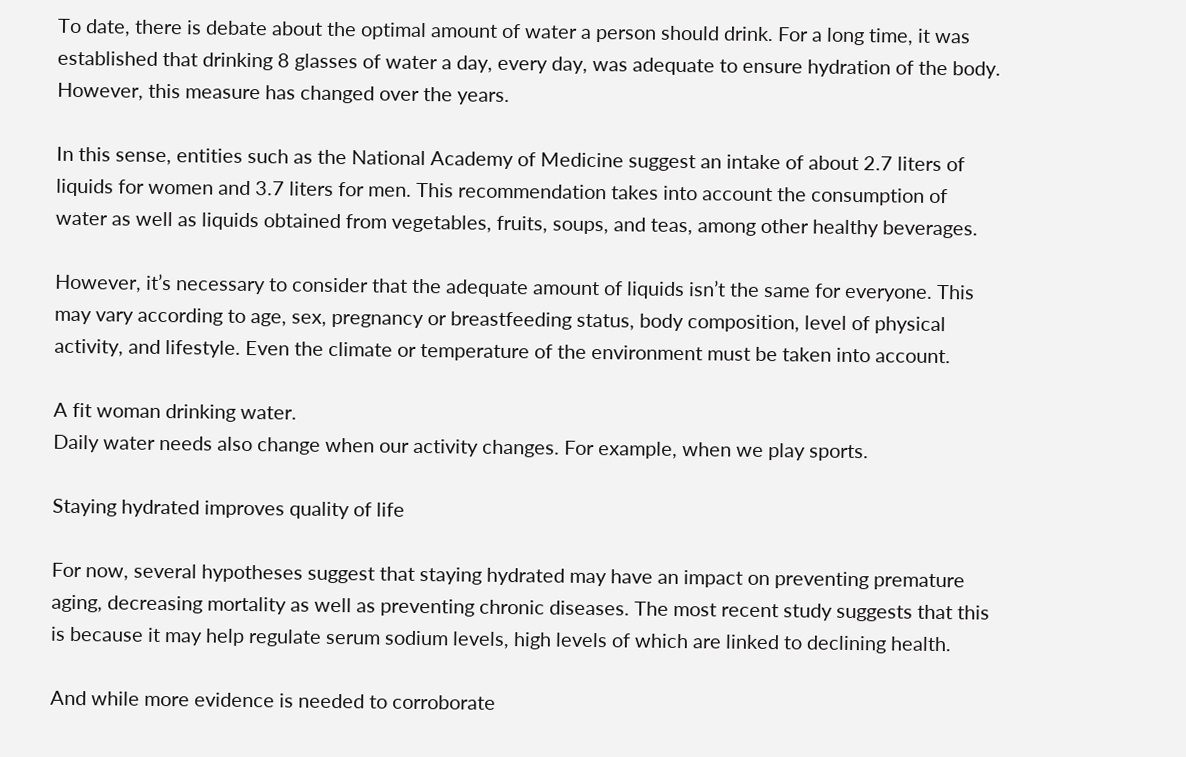To date, there is debate about the optimal amount of water a person should drink. For a long time, it was established that drinking 8 glasses of water a day, every day, was adequate to ensure hydration of the body. However, this measure has changed over the years.

In this sense, entities such as the National Academy of Medicine suggest an intake of about 2.7 liters of liquids for women and 3.7 liters for men. This recommendation takes into account the consumption of water as well as liquids obtained from vegetables, fruits, soups, and teas, among other healthy beverages.

However, it’s necessary to consider that the adequate amount of liquids isn’t the same for everyone. This may vary according to age, sex, pregnancy or breastfeeding status, body composition, level of physical activity, and lifestyle. Even the climate or temperature of the environment must be taken into account.

A fit woman drinking water.
Daily water needs also change when our activity changes. For example, when we play sports.

Staying hydrated improves quality of life

For now, several hypotheses suggest that staying hydrated may have an impact on preventing premature aging, decreasing mortality as well as preventing chronic diseases. The most recent study suggests that this is because it may help regulate serum sodium levels, high levels of which are linked to declining health.

And while more evidence is needed to corroborate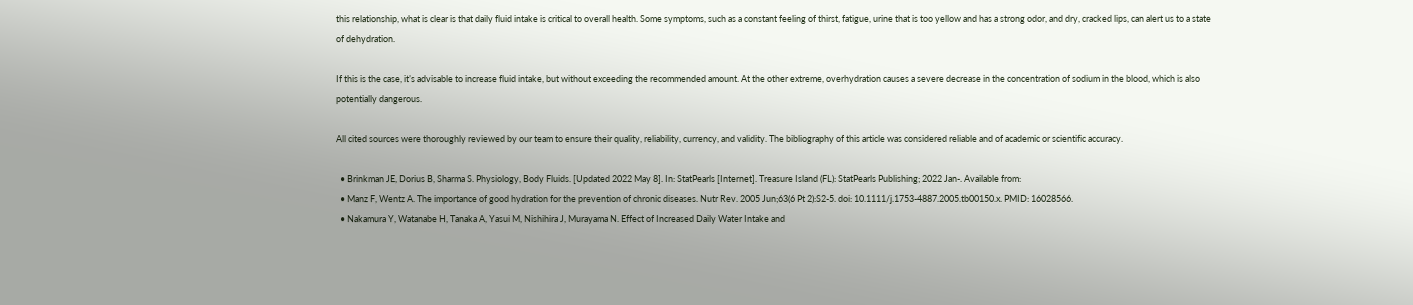this relationship, what is clear is that daily fluid intake is critical to overall health. Some symptoms, such as a constant feeling of thirst, fatigue, urine that is too yellow and has a strong odor, and dry, cracked lips, can alert us to a state of dehydration.

If this is the case, it’s advisable to increase fluid intake, but without exceeding the recommended amount. At the other extreme, overhydration causes a severe decrease in the concentration of sodium in the blood, which is also potentially dangerous.

All cited sources were thoroughly reviewed by our team to ensure their quality, reliability, currency, and validity. The bibliography of this article was considered reliable and of academic or scientific accuracy.

  • Brinkman JE, Dorius B, Sharma S. Physiology, Body Fluids. [Updated 2022 May 8]. In: StatPearls [Internet]. Treasure Island (FL): StatPearls Publishing; 2022 Jan-. Available from:
  • Manz F, Wentz A. The importance of good hydration for the prevention of chronic diseases. Nutr Rev. 2005 Jun;63(6 Pt 2):S2-5. doi: 10.1111/j.1753-4887.2005.tb00150.x. PMID: 16028566.
  • Nakamura Y, Watanabe H, Tanaka A, Yasui M, Nishihira J, Murayama N. Effect of Increased Daily Water Intake and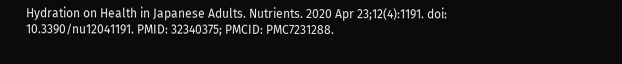Hydration on Health in Japanese Adults. Nutrients. 2020 Apr 23;12(4):1191. doi: 10.3390/nu12041191. PMID: 32340375; PMCID: PMC7231288.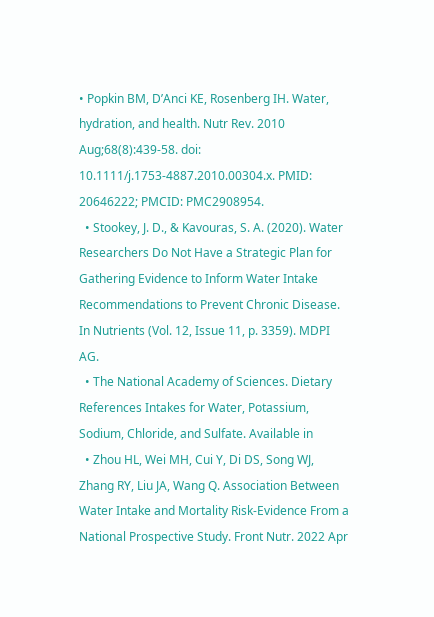• Popkin BM, D’Anci KE, Rosenberg IH. Water, hydration, and health. Nutr Rev. 2010 Aug;68(8):439-58. doi: 10.1111/j.1753-4887.2010.00304.x. PMID: 20646222; PMCID: PMC2908954.
  • Stookey, J. D., & Kavouras, S. A. (2020). Water Researchers Do Not Have a Strategic Plan for Gathering Evidence to Inform Water Intake Recommendations to Prevent Chronic Disease. In Nutrients (Vol. 12, Issue 11, p. 3359). MDPI AG.
  • The National Academy of Sciences. Dietary References Intakes for Water, Potassium, Sodium, Chloride, and Sulfate. Available in
  • Zhou HL, Wei MH, Cui Y, Di DS, Song WJ, Zhang RY, Liu JA, Wang Q. Association Between Water Intake and Mortality Risk-Evidence From a National Prospective Study. Front Nutr. 2022 Apr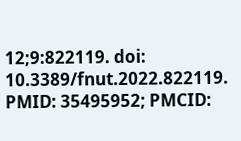12;9:822119. doi: 10.3389/fnut.2022.822119. PMID: 35495952; PMCID: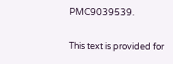PMC9039539.

This text is provided for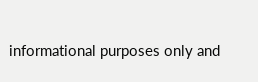informational purposes only and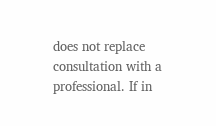does not replace consultation with a professional. If in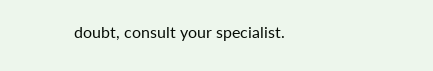doubt, consult your specialist.